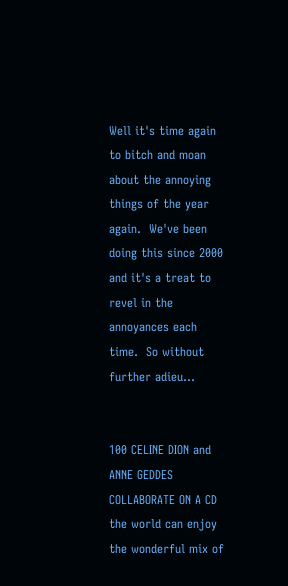Well it's time again to bitch and moan about the annoying things of the year again.  We've been doing this since 2000 and it's a treat to revel in the annoyances each time.  So without further adieu...


100 CELINE DION and ANNE GEDDES COLLABORATE ON A CD the world can enjoy the wonderful mix of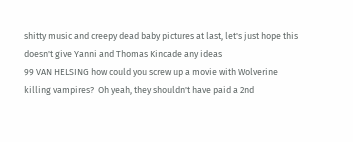shitty music and creepy dead baby pictures at last, let's just hope this doesn't give Yanni and Thomas Kincade any ideas
99 VAN HELSING how could you screw up a movie with Wolverine killing vampires?  Oh yeah, they shouldn't have paid a 2nd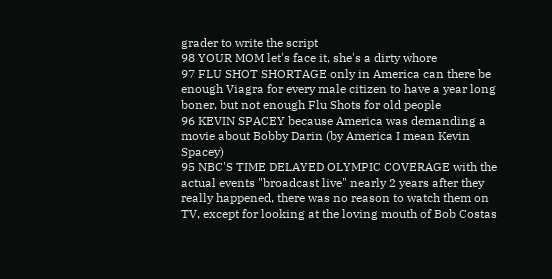grader to write the script
98 YOUR MOM let's face it, she's a dirty whore
97 FLU SHOT SHORTAGE only in America can there be enough Viagra for every male citizen to have a year long boner, but not enough Flu Shots for old people
96 KEVIN SPACEY because America was demanding a movie about Bobby Darin (by America I mean Kevin Spacey)
95 NBC'S TIME DELAYED OLYMPIC COVERAGE with the actual events "broadcast live" nearly 2 years after they really happened, there was no reason to watch them on TV, except for looking at the loving mouth of Bob Costas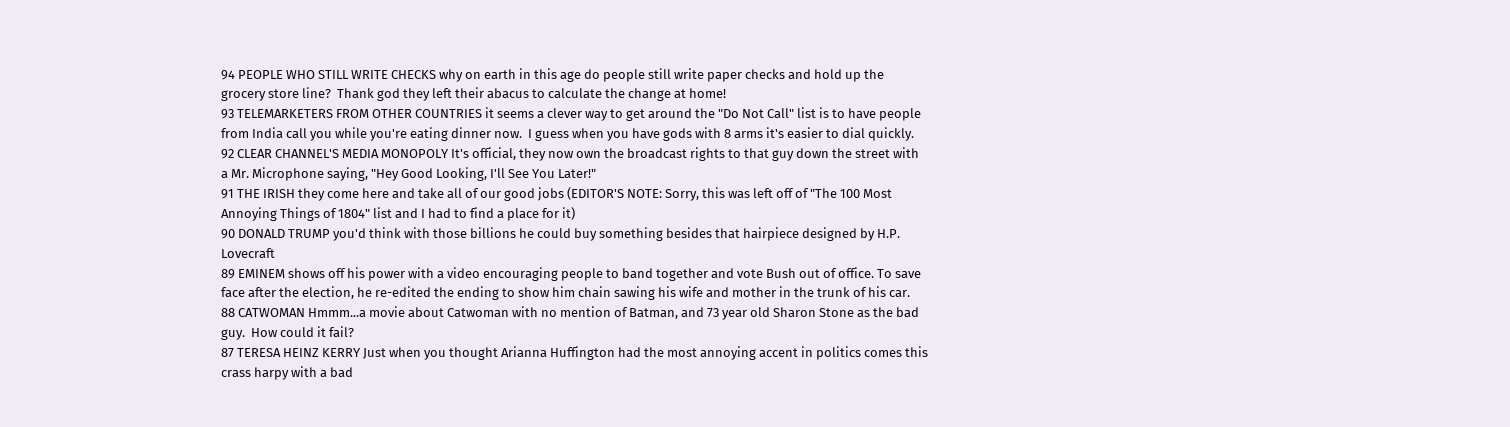94 PEOPLE WHO STILL WRITE CHECKS why on earth in this age do people still write paper checks and hold up the grocery store line?  Thank god they left their abacus to calculate the change at home!
93 TELEMARKETERS FROM OTHER COUNTRIES it seems a clever way to get around the "Do Not Call" list is to have people from India call you while you're eating dinner now.  I guess when you have gods with 8 arms it's easier to dial quickly.
92 CLEAR CHANNEL'S MEDIA MONOPOLY It's official, they now own the broadcast rights to that guy down the street with a Mr. Microphone saying, "Hey Good Looking, I'll See You Later!"
91 THE IRISH they come here and take all of our good jobs (EDITOR'S NOTE: Sorry, this was left off of "The 100 Most Annoying Things of 1804" list and I had to find a place for it)
90 DONALD TRUMP you'd think with those billions he could buy something besides that hairpiece designed by H.P. Lovecraft
89 EMINEM shows off his power with a video encouraging people to band together and vote Bush out of office. To save face after the election, he re-edited the ending to show him chain sawing his wife and mother in the trunk of his car.
88 CATWOMAN Hmmm...a movie about Catwoman with no mention of Batman, and 73 year old Sharon Stone as the bad guy.  How could it fail?
87 TERESA HEINZ KERRY Just when you thought Arianna Huffington had the most annoying accent in politics comes this crass harpy with a bad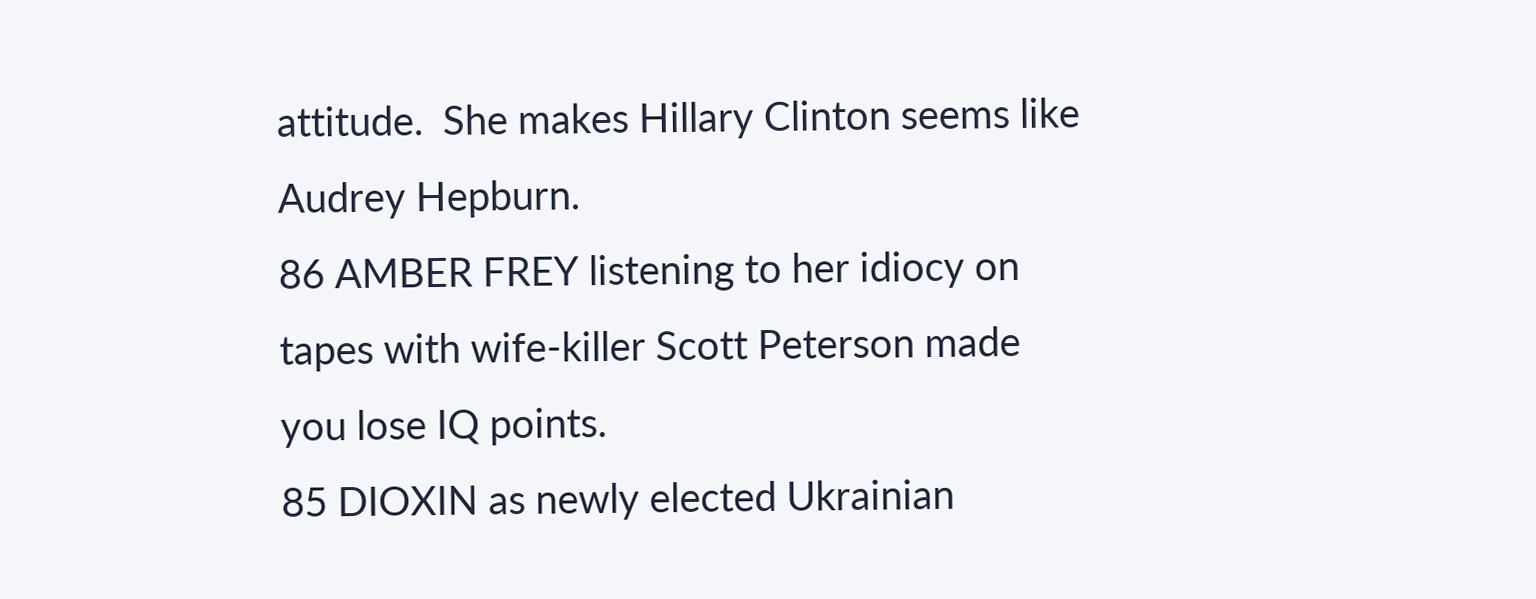attitude.  She makes Hillary Clinton seems like Audrey Hepburn.
86 AMBER FREY listening to her idiocy on tapes with wife-killer Scott Peterson made you lose IQ points.
85 DIOXIN as newly elected Ukrainian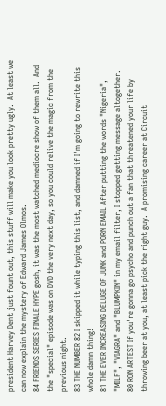president Harvey Dent just fount out, this stuff will make you look pretty ugly.  At least we can now explain the mystery of Edward James Olmos.
84 FRIENDS SERIES FINALE HYPE gosh, it was the most watched mediocre show of them all.  And the "special" episode was on DVD the very next day, so you could relive the magic from the previous night.
83 THE NUMBER 82 I skipped it while typing this list, and damned if I'm going to rewrite this whole damn thing!
81 THE EVER INCREASING DELUGE OF JUNK and PORN EMAIL After putting the words "Nigeria", "MILF", "VIAGRA" and "BLUMPKIN" in my email filter, I stopped getting message altogether.
80 RON ARTEST If you're gonna go psycho and punch out a fan that threatened your life by throwing beer at you, at least pick the right guy.  A promising career at Circuit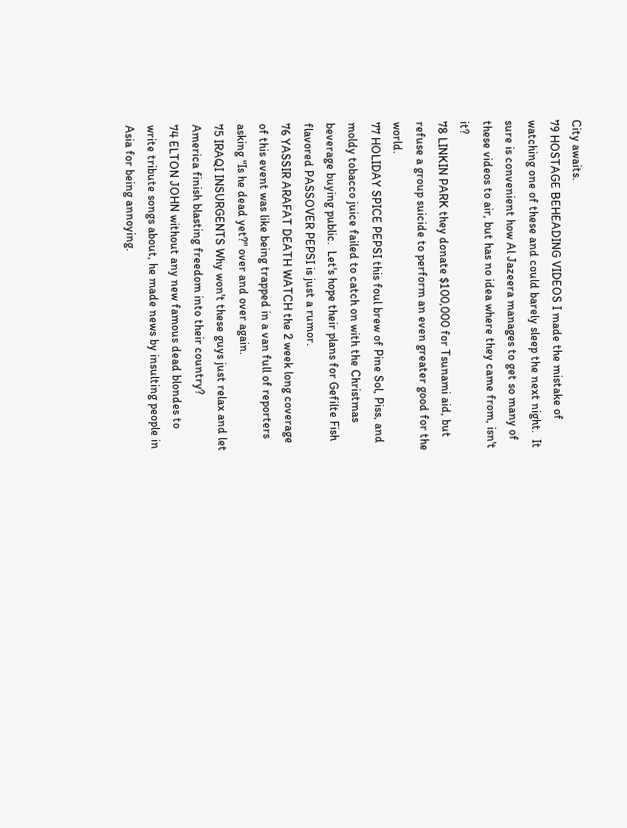City awaits.
79 HOSTAGE BEHEADING VIDEOS I made the mistake of watching one of these and could barely sleep the next night.  It sure is convenient how Al Jazeera manages to get so many of these videos to air, but has no idea where they came from, isn't it?
78 LINKIN PARK they donate $100,000 for Tsunami aid, but refuse a group suicide to perform an even greater good for the world.
77 HOLIDAY SPICE PEPSI this foul brew of Pine Sol, Piss, and moldy tobacco juice failed to catch on with the Christmas beverage buying public.  Let's hope their plans for Gefilte Fish flavored PASSOVER PEPSI is just a rumor.
76 YASSIR ARAFAT DEATH WATCH the 2 week long coverage of this event was like being trapped in a van full of reporters asking "Is he dead yet?" over and over again.
75 IRAQI INSURGENTS Why won't these guys just relax and let America finish blasting freedom into their country?
74 ELTON JOHN without any new famous dead blondes to write tribute songs about, he made news by insulting people in Asia for being annoying.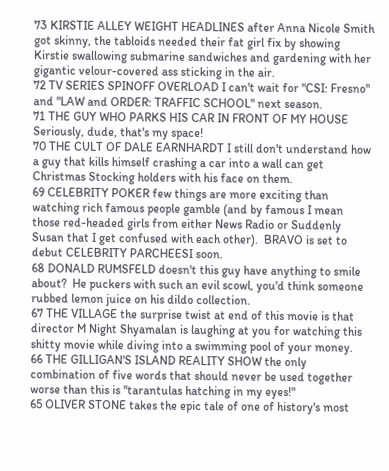73 KIRSTIE ALLEY WEIGHT HEADLINES after Anna Nicole Smith got skinny, the tabloids needed their fat girl fix by showing Kirstie swallowing submarine sandwiches and gardening with her gigantic velour-covered ass sticking in the air.
72 TV SERIES SPINOFF OVERLOAD I can't wait for "CSI: Fresno" and "LAW and ORDER: TRAFFIC SCHOOL" next season.
71 THE GUY WHO PARKS HIS CAR IN FRONT OF MY HOUSE Seriously, dude, that's my space!
70 THE CULT OF DALE EARNHARDT I still don't understand how a guy that kills himself crashing a car into a wall can get Christmas Stocking holders with his face on them.
69 CELEBRITY POKER few things are more exciting than watching rich famous people gamble (and by famous I mean those red-headed girls from either News Radio or Suddenly Susan that I get confused with each other).  BRAVO is set to debut CELEBRITY PARCHEESI soon.
68 DONALD RUMSFELD doesn't this guy have anything to smile about?  He puckers with such an evil scowl, you'd think someone rubbed lemon juice on his dildo collection.
67 THE VILLAGE the surprise twist at end of this movie is that director M Night Shyamalan is laughing at you for watching this shitty movie while diving into a swimming pool of your money.
66 THE GILLIGAN'S ISLAND REALITY SHOW the only combination of five words that should never be used together worse than this is "tarantulas hatching in my eyes!"
65 OLIVER STONE takes the epic tale of one of history's most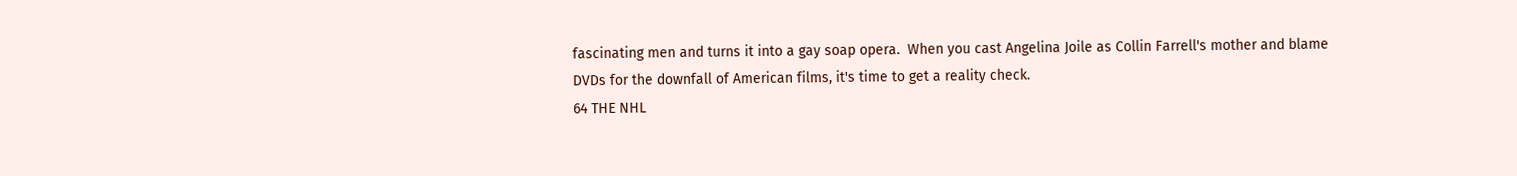fascinating men and turns it into a gay soap opera.  When you cast Angelina Joile as Collin Farrell's mother and blame DVDs for the downfall of American films, it's time to get a reality check.
64 THE NHL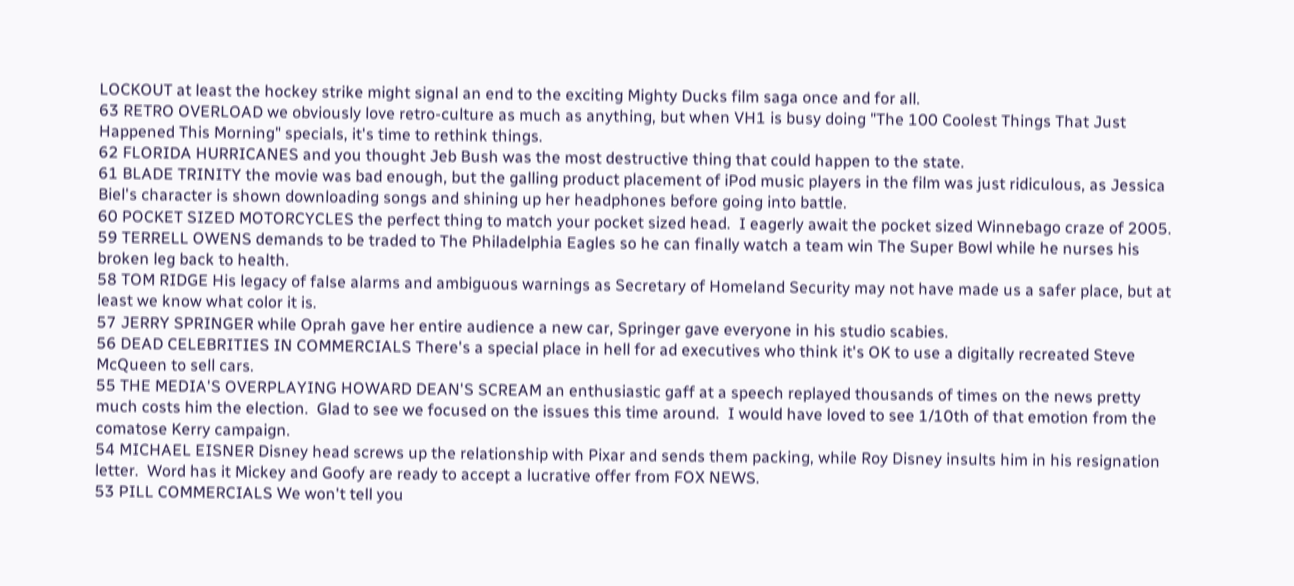LOCKOUT at least the hockey strike might signal an end to the exciting Mighty Ducks film saga once and for all.
63 RETRO OVERLOAD we obviously love retro-culture as much as anything, but when VH1 is busy doing "The 100 Coolest Things That Just Happened This Morning" specials, it's time to rethink things.
62 FLORIDA HURRICANES and you thought Jeb Bush was the most destructive thing that could happen to the state.
61 BLADE TRINITY the movie was bad enough, but the galling product placement of iPod music players in the film was just ridiculous, as Jessica Biel's character is shown downloading songs and shining up her headphones before going into battle.
60 POCKET SIZED MOTORCYCLES the perfect thing to match your pocket sized head.  I eagerly await the pocket sized Winnebago craze of 2005.
59 TERRELL OWENS demands to be traded to The Philadelphia Eagles so he can finally watch a team win The Super Bowl while he nurses his broken leg back to health.
58 TOM RIDGE His legacy of false alarms and ambiguous warnings as Secretary of Homeland Security may not have made us a safer place, but at least we know what color it is.
57 JERRY SPRINGER while Oprah gave her entire audience a new car, Springer gave everyone in his studio scabies.
56 DEAD CELEBRITIES IN COMMERCIALS There's a special place in hell for ad executives who think it's OK to use a digitally recreated Steve McQueen to sell cars.
55 THE MEDIA'S OVERPLAYING HOWARD DEAN'S SCREAM an enthusiastic gaff at a speech replayed thousands of times on the news pretty much costs him the election.  Glad to see we focused on the issues this time around.  I would have loved to see 1/10th of that emotion from the comatose Kerry campaign.
54 MICHAEL EISNER Disney head screws up the relationship with Pixar and sends them packing, while Roy Disney insults him in his resignation letter.  Word has it Mickey and Goofy are ready to accept a lucrative offer from FOX NEWS.
53 PILL COMMERCIALS We won't tell you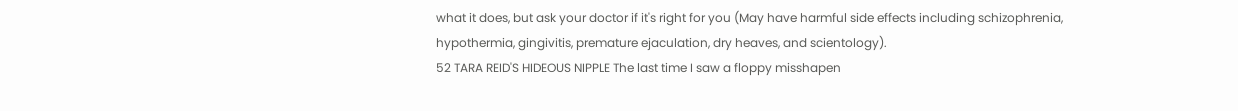what it does, but ask your doctor if it's right for you (May have harmful side effects including schizophrenia, hypothermia, gingivitis, premature ejaculation, dry heaves, and scientology).
52 TARA REID'S HIDEOUS NIPPLE The last time I saw a floppy misshapen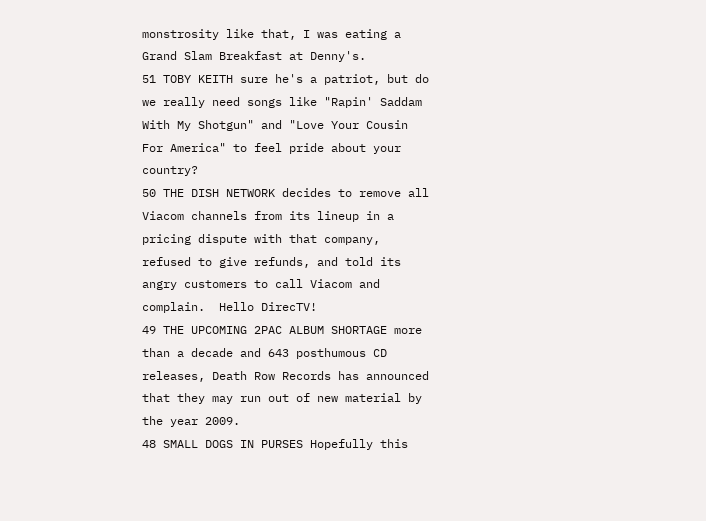monstrosity like that, I was eating a Grand Slam Breakfast at Denny's.
51 TOBY KEITH sure he's a patriot, but do we really need songs like "Rapin' Saddam With My Shotgun" and "Love Your Cousin For America" to feel pride about your country?
50 THE DISH NETWORK decides to remove all Viacom channels from its lineup in a pricing dispute with that company, refused to give refunds, and told its angry customers to call Viacom and complain.  Hello DirecTV!
49 THE UPCOMING 2PAC ALBUM SHORTAGE more than a decade and 643 posthumous CD releases, Death Row Records has announced that they may run out of new material by the year 2009.
48 SMALL DOGS IN PURSES Hopefully this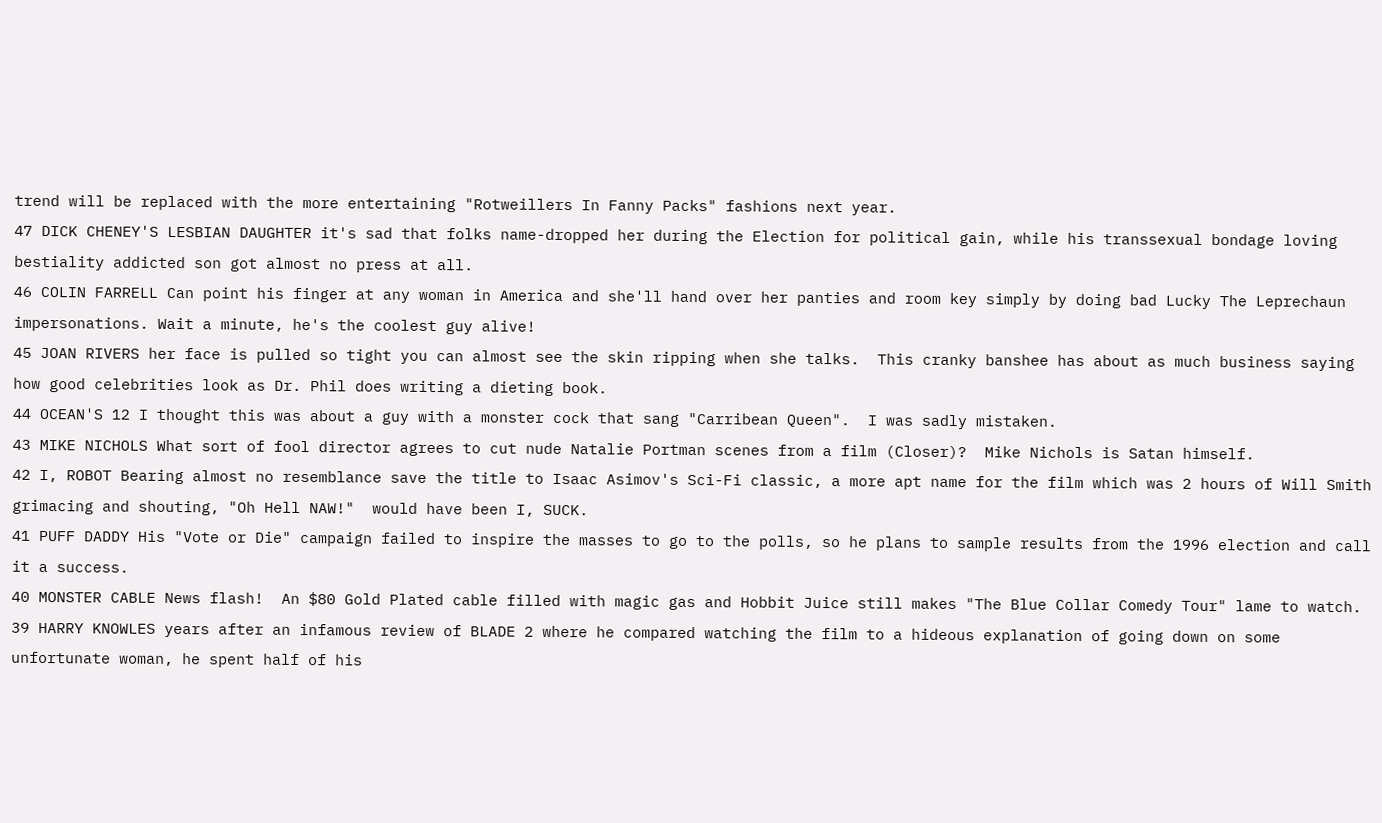trend will be replaced with the more entertaining "Rotweillers In Fanny Packs" fashions next year.
47 DICK CHENEY'S LESBIAN DAUGHTER it's sad that folks name-dropped her during the Election for political gain, while his transsexual bondage loving bestiality addicted son got almost no press at all.
46 COLIN FARRELL Can point his finger at any woman in America and she'll hand over her panties and room key simply by doing bad Lucky The Leprechaun impersonations. Wait a minute, he's the coolest guy alive!
45 JOAN RIVERS her face is pulled so tight you can almost see the skin ripping when she talks.  This cranky banshee has about as much business saying how good celebrities look as Dr. Phil does writing a dieting book.
44 OCEAN'S 12 I thought this was about a guy with a monster cock that sang "Carribean Queen".  I was sadly mistaken.
43 MIKE NICHOLS What sort of fool director agrees to cut nude Natalie Portman scenes from a film (Closer)?  Mike Nichols is Satan himself.
42 I, ROBOT Bearing almost no resemblance save the title to Isaac Asimov's Sci-Fi classic, a more apt name for the film which was 2 hours of Will Smith grimacing and shouting, "Oh Hell NAW!"  would have been I, SUCK.
41 PUFF DADDY His "Vote or Die" campaign failed to inspire the masses to go to the polls, so he plans to sample results from the 1996 election and call it a success.
40 MONSTER CABLE News flash!  An $80 Gold Plated cable filled with magic gas and Hobbit Juice still makes "The Blue Collar Comedy Tour" lame to watch.
39 HARRY KNOWLES years after an infamous review of BLADE 2 where he compared watching the film to a hideous explanation of going down on some unfortunate woman, he spent half of his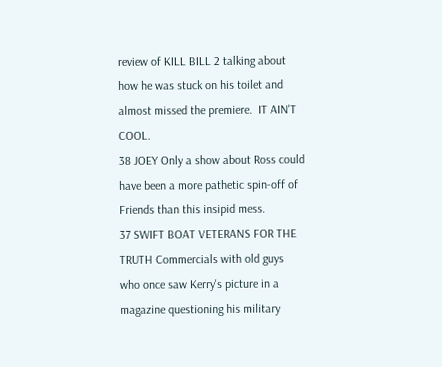review of KILL BILL 2 talking about how he was stuck on his toilet and almost missed the premiere.  IT AIN'T COOL.
38 JOEY Only a show about Ross could have been a more pathetic spin-off of Friends than this insipid mess.
37 SWIFT BOAT VETERANS FOR THE TRUTH Commercials with old guys who once saw Kerry's picture in a magazine questioning his military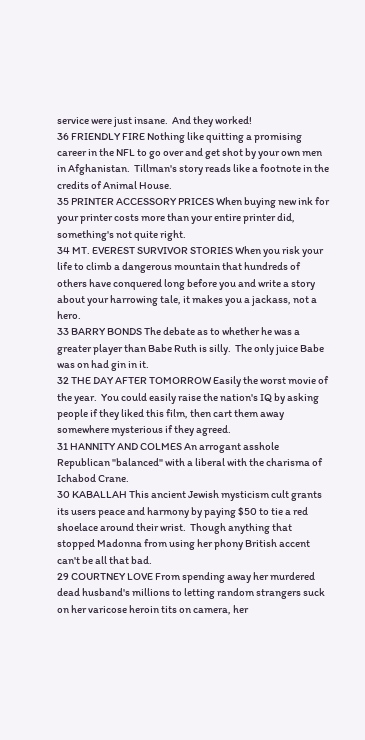service were just insane.  And they worked!
36 FRIENDLY FIRE Nothing like quitting a promising career in the NFL to go over and get shot by your own men in Afghanistan.  Tillman's story reads like a footnote in the credits of Animal House.
35 PRINTER ACCESSORY PRICES When buying new ink for your printer costs more than your entire printer did, something's not quite right.
34 MT. EVEREST SURVIVOR STORIES When you risk your life to climb a dangerous mountain that hundreds of others have conquered long before you and write a story about your harrowing tale, it makes you a jackass, not a hero.
33 BARRY BONDS The debate as to whether he was a greater player than Babe Ruth is silly.  The only juice Babe was on had gin in it.
32 THE DAY AFTER TOMORROW Easily the worst movie of the year.  You could easily raise the nation's IQ by asking people if they liked this film, then cart them away somewhere mysterious if they agreed.
31 HANNITY AND COLMES An arrogant asshole Republican "balanced" with a liberal with the charisma of Ichabod Crane.
30 KABALLAH This ancient Jewish mysticism cult grants its users peace and harmony by paying $50 to tie a red shoelace around their wrist.  Though anything that stopped Madonna from using her phony British accent can't be all that bad.
29 COURTNEY LOVE From spending away her murdered dead husband's millions to letting random strangers suck on her varicose heroin tits on camera, her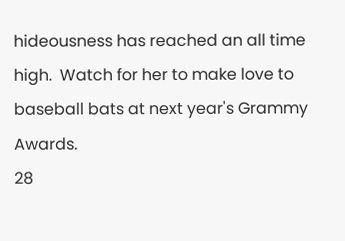hideousness has reached an all time high.  Watch for her to make love to baseball bats at next year's Grammy Awards.
28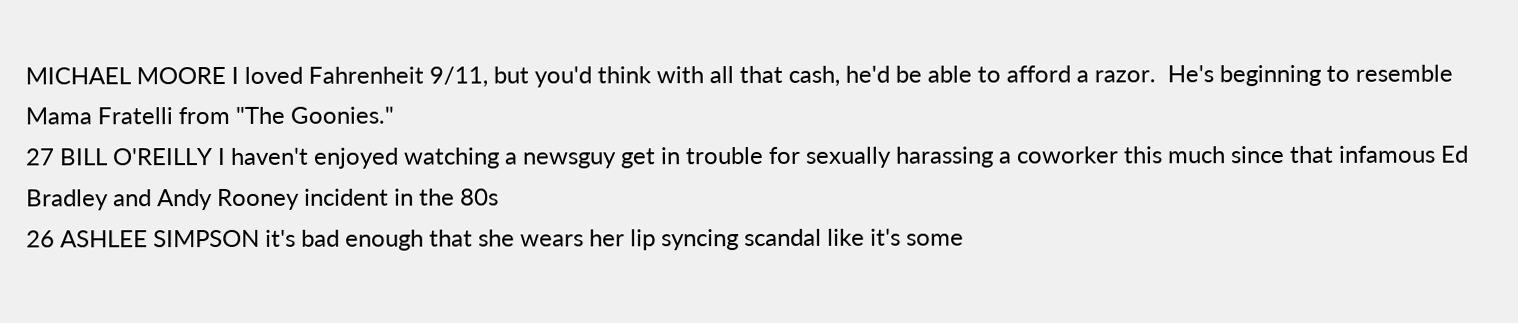MICHAEL MOORE I loved Fahrenheit 9/11, but you'd think with all that cash, he'd be able to afford a razor.  He's beginning to resemble Mama Fratelli from "The Goonies."
27 BILL O'REILLY I haven't enjoyed watching a newsguy get in trouble for sexually harassing a coworker this much since that infamous Ed Bradley and Andy Rooney incident in the 80s
26 ASHLEE SIMPSON it's bad enough that she wears her lip syncing scandal like it's some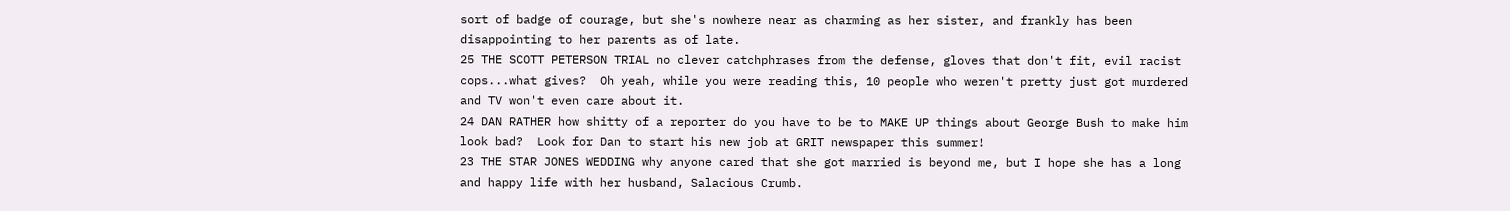sort of badge of courage, but she's nowhere near as charming as her sister, and frankly has been disappointing to her parents as of late.
25 THE SCOTT PETERSON TRIAL no clever catchphrases from the defense, gloves that don't fit, evil racist cops...what gives?  Oh yeah, while you were reading this, 10 people who weren't pretty just got murdered and TV won't even care about it.
24 DAN RATHER how shitty of a reporter do you have to be to MAKE UP things about George Bush to make him look bad?  Look for Dan to start his new job at GRIT newspaper this summer!
23 THE STAR JONES WEDDING why anyone cared that she got married is beyond me, but I hope she has a long and happy life with her husband, Salacious Crumb.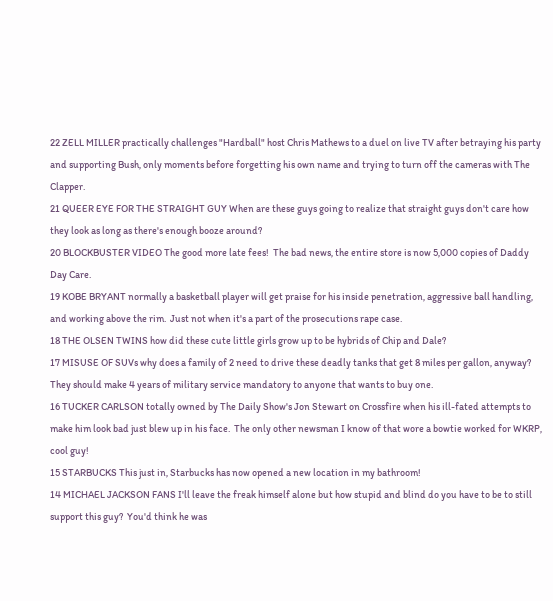22 ZELL MILLER practically challenges "Hardball" host Chris Mathews to a duel on live TV after betraying his party and supporting Bush, only moments before forgetting his own name and trying to turn off the cameras with The Clapper.
21 QUEER EYE FOR THE STRAIGHT GUY When are these guys going to realize that straight guys don't care how they look as long as there's enough booze around?
20 BLOCKBUSTER VIDEO The good more late fees!  The bad news, the entire store is now 5,000 copies of Daddy Day Care.
19 KOBE BRYANT normally a basketball player will get praise for his inside penetration, aggressive ball handling, and working above the rim.  Just not when it's a part of the prosecutions rape case.
18 THE OLSEN TWINS how did these cute little girls grow up to be hybrids of Chip and Dale?
17 MISUSE OF SUVs why does a family of 2 need to drive these deadly tanks that get 8 miles per gallon, anyway?  They should make 4 years of military service mandatory to anyone that wants to buy one.
16 TUCKER CARLSON totally owned by The Daily Show's Jon Stewart on Crossfire when his ill-fated attempts to make him look bad just blew up in his face.  The only other newsman I know of that wore a bowtie worked for WKRP, cool guy!
15 STARBUCKS This just in, Starbucks has now opened a new location in my bathroom!
14 MICHAEL JACKSON FANS I'll leave the freak himself alone but how stupid and blind do you have to be to still support this guy?  You'd think he was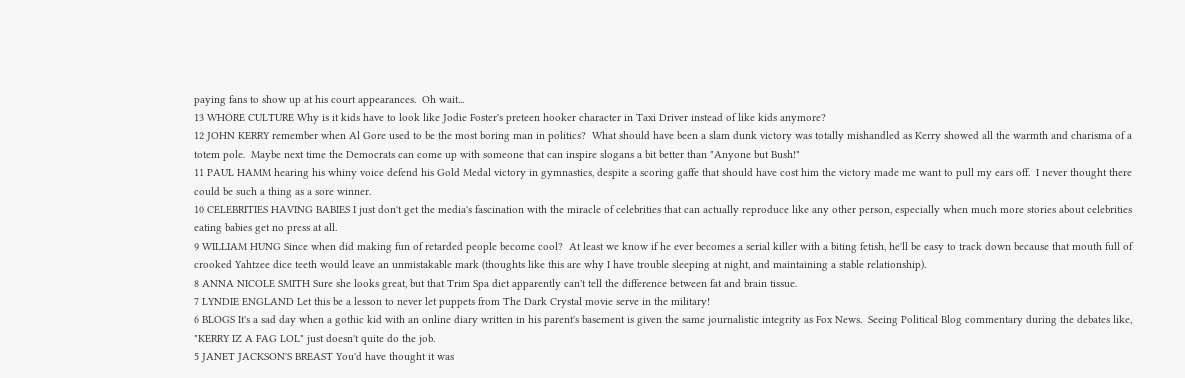paying fans to show up at his court appearances.  Oh wait...
13 WHORE CULTURE Why is it kids have to look like Jodie Foster's preteen hooker character in Taxi Driver instead of like kids anymore?
12 JOHN KERRY remember when Al Gore used to be the most boring man in politics?  What should have been a slam dunk victory was totally mishandled as Kerry showed all the warmth and charisma of a totem pole.  Maybe next time the Democrats can come up with someone that can inspire slogans a bit better than "Anyone but Bush!"
11 PAUL HAMM hearing his whiny voice defend his Gold Medal victory in gymnastics, despite a scoring gaffe that should have cost him the victory made me want to pull my ears off.  I never thought there could be such a thing as a sore winner.
10 CELEBRITIES HAVING BABIES I just don't get the media's fascination with the miracle of celebrities that can actually reproduce like any other person, especially when much more stories about celebrities eating babies get no press at all.
9 WILLIAM HUNG Since when did making fun of retarded people become cool?  At least we know if he ever becomes a serial killer with a biting fetish, he'll be easy to track down because that mouth full of crooked Yahtzee dice teeth would leave an unmistakable mark (thoughts like this are why I have trouble sleeping at night, and maintaining a stable relationship).
8 ANNA NICOLE SMITH Sure she looks great, but that Trim Spa diet apparently can't tell the difference between fat and brain tissue.
7 LYNDIE ENGLAND Let this be a lesson to never let puppets from The Dark Crystal movie serve in the military!
6 BLOGS It's a sad day when a gothic kid with an online diary written in his parent's basement is given the same journalistic integrity as Fox News.  Seeing Political Blog commentary during the debates like, "KERRY IZ A FAG LOL" just doesn't quite do the job.
5 JANET JACKSON'S BREAST You'd have thought it was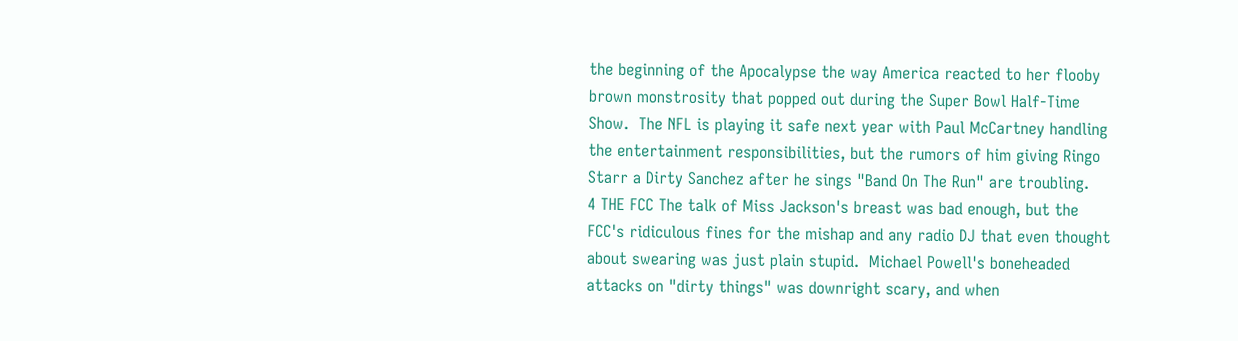the beginning of the Apocalypse the way America reacted to her flooby brown monstrosity that popped out during the Super Bowl Half-Time Show.  The NFL is playing it safe next year with Paul McCartney handling the entertainment responsibilities, but the rumors of him giving Ringo Starr a Dirty Sanchez after he sings "Band On The Run" are troubling.
4 THE FCC The talk of Miss Jackson's breast was bad enough, but the FCC's ridiculous fines for the mishap and any radio DJ that even thought about swearing was just plain stupid.  Michael Powell's boneheaded attacks on "dirty things" was downright scary, and when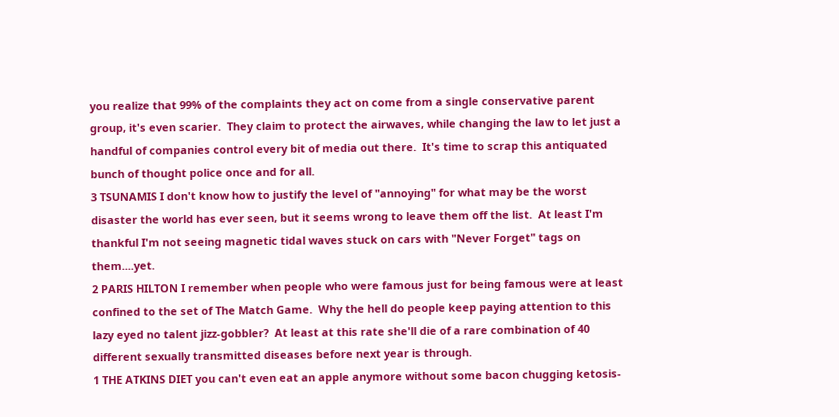you realize that 99% of the complaints they act on come from a single conservative parent group, it's even scarier.  They claim to protect the airwaves, while changing the law to let just a handful of companies control every bit of media out there.  It's time to scrap this antiquated bunch of thought police once and for all.
3 TSUNAMIS I don't know how to justify the level of "annoying" for what may be the worst disaster the world has ever seen, but it seems wrong to leave them off the list.  At least I'm thankful I'm not seeing magnetic tidal waves stuck on cars with "Never Forget" tags on them....yet.
2 PARIS HILTON I remember when people who were famous just for being famous were at least confined to the set of The Match Game.  Why the hell do people keep paying attention to this lazy eyed no talent jizz-gobbler?  At least at this rate she'll die of a rare combination of 40 different sexually transmitted diseases before next year is through.
1 THE ATKINS DIET you can't even eat an apple anymore without some bacon chugging ketosis-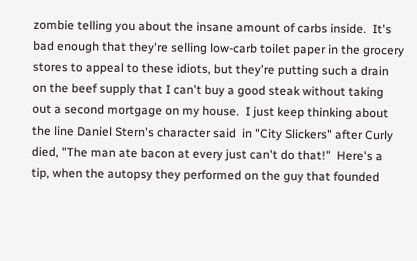zombie telling you about the insane amount of carbs inside.  It's bad enough that they're selling low-carb toilet paper in the grocery stores to appeal to these idiots, but they're putting such a drain on the beef supply that I can't buy a good steak without taking out a second mortgage on my house.  I just keep thinking about the line Daniel Stern's character said  in "City Slickers" after Curly died, "The man ate bacon at every just can't do that!"  Here's a tip, when the autopsy they performed on the guy that founded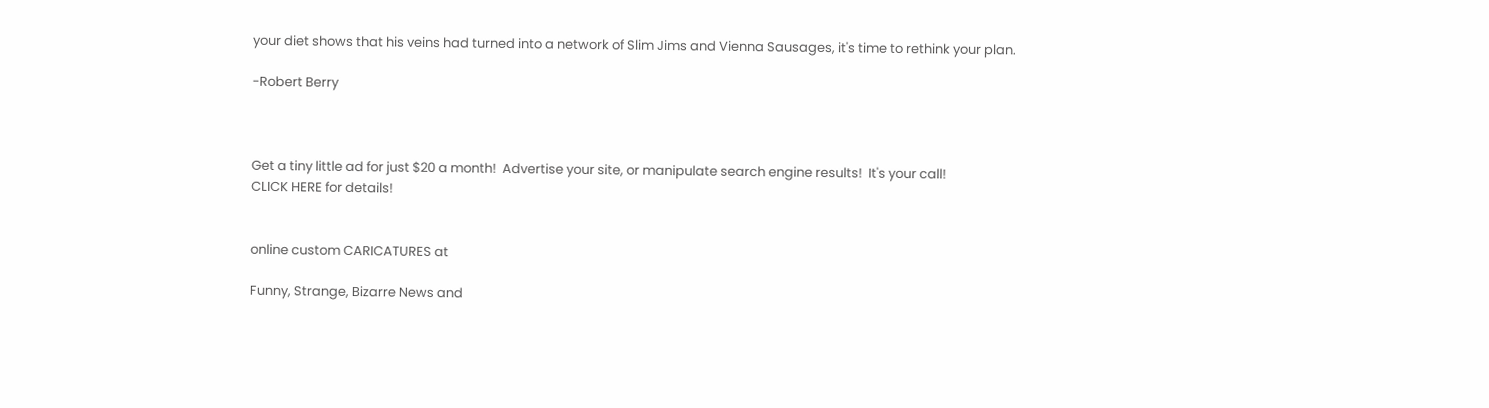your diet shows that his veins had turned into a network of Slim Jims and Vienna Sausages, it's time to rethink your plan.

-Robert Berry



Get a tiny little ad for just $20 a month!  Advertise your site, or manipulate search engine results!  It's your call!
CLICK HERE for details!


online custom CARICATURES at

Funny, Strange, Bizarre News and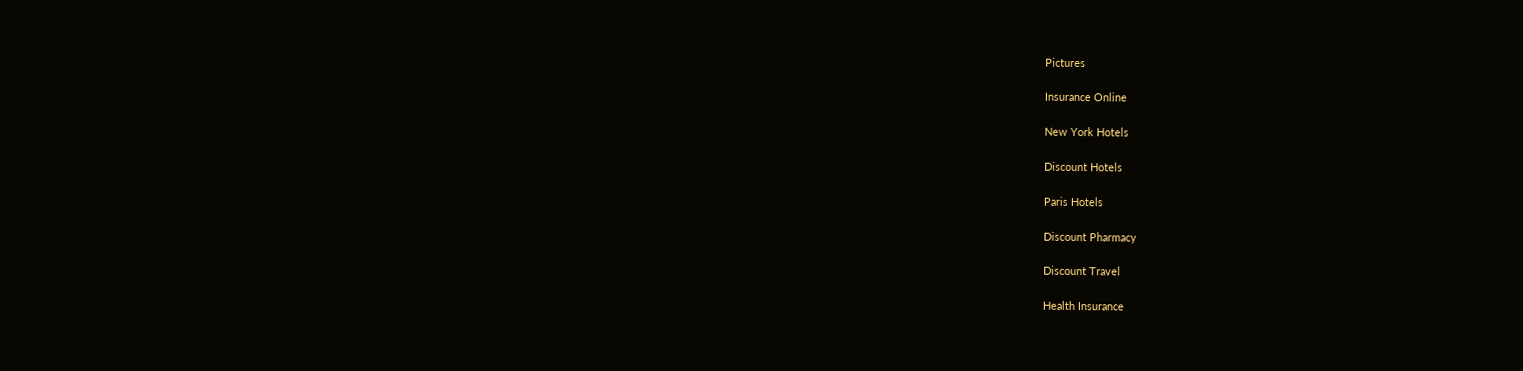Pictures

Insurance Online

New York Hotels

Discount Hotels

Paris Hotels

Discount Pharmacy

Discount Travel

Health Insurance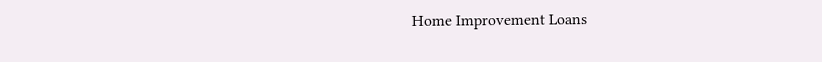Home Improvement Loans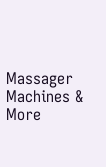Massager Machines & More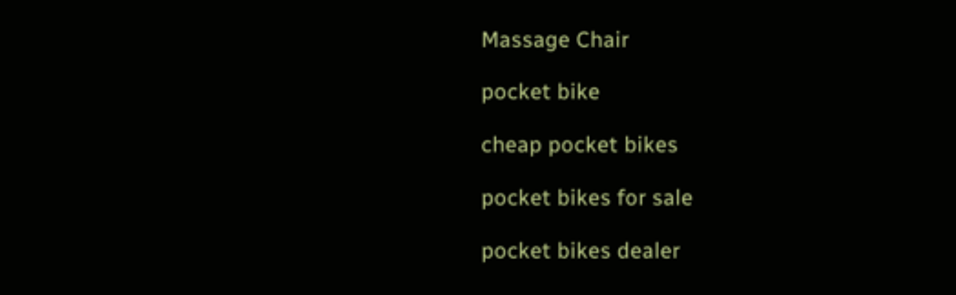Massage Chair

pocket bike

cheap pocket bikes

pocket bikes for sale

pocket bikes dealer